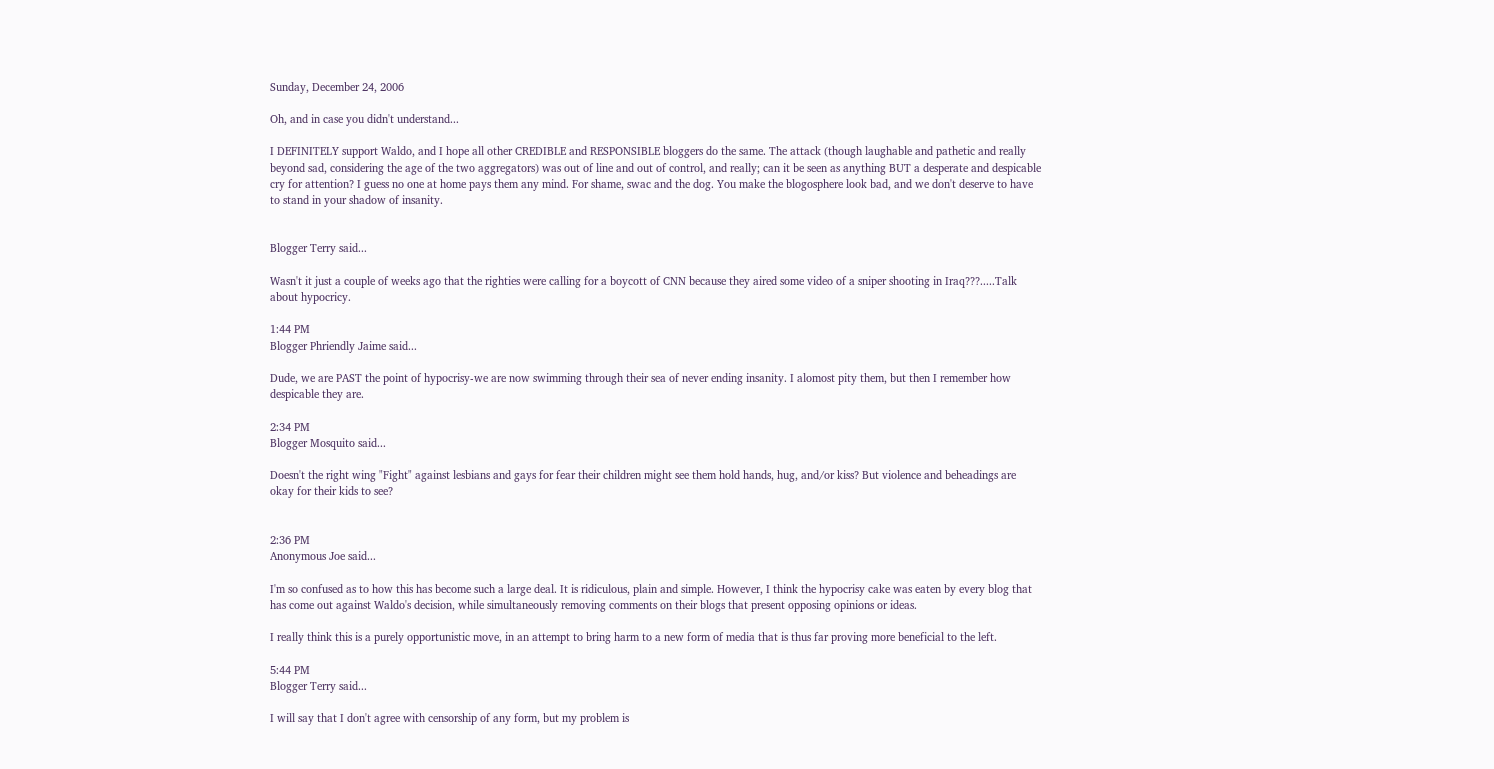Sunday, December 24, 2006

Oh, and in case you didn't understand...

I DEFINITELY support Waldo, and I hope all other CREDIBLE and RESPONSIBLE bloggers do the same. The attack (though laughable and pathetic and really beyond sad, considering the age of the two aggregators) was out of line and out of control, and really; can it be seen as anything BUT a desperate and despicable cry for attention? I guess no one at home pays them any mind. For shame, swac and the dog. You make the blogosphere look bad, and we don't deserve to have to stand in your shadow of insanity.


Blogger Terry said...

Wasn't it just a couple of weeks ago that the righties were calling for a boycott of CNN because they aired some video of a sniper shooting in Iraq???.....Talk about hypocricy.

1:44 PM
Blogger Phriendly Jaime said...

Dude, we are PAST the point of hypocrisy-we are now swimming through their sea of never ending insanity. I alomost pity them, but then I remember how despicable they are.

2:34 PM
Blogger Mosquito said...

Doesn't the right wing "Fight" against lesbians and gays for fear their children might see them hold hands, hug, and/or kiss? But violence and beheadings are okay for their kids to see?


2:36 PM
Anonymous Joe said...

I'm so confused as to how this has become such a large deal. It is ridiculous, plain and simple. However, I think the hypocrisy cake was eaten by every blog that has come out against Waldo's decision, while simultaneously removing comments on their blogs that present opposing opinions or ideas.

I really think this is a purely opportunistic move, in an attempt to bring harm to a new form of media that is thus far proving more beneficial to the left.

5:44 PM
Blogger Terry said...

I will say that I don't agree with censorship of any form, but my problem is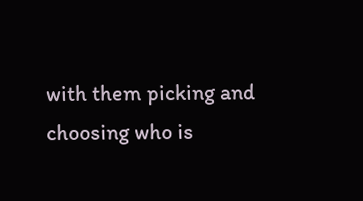with them picking and choosing who is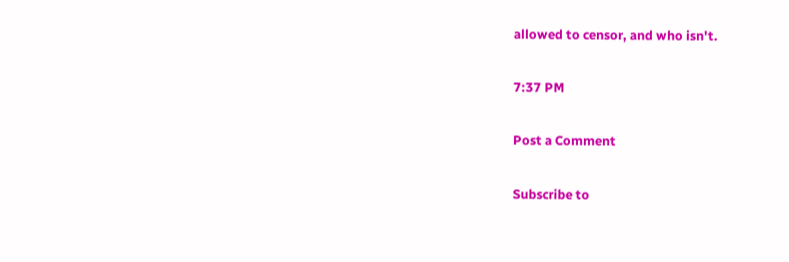allowed to censor, and who isn't.

7:37 PM

Post a Comment

Subscribe to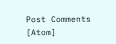Post Comments [Atom]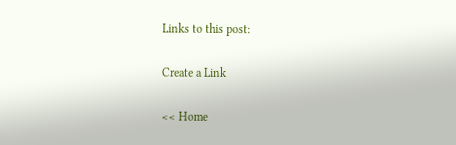Links to this post:

Create a Link

<< Home